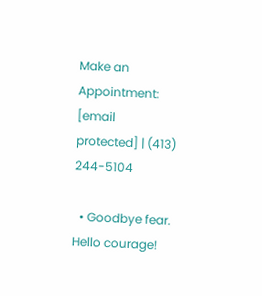Make an Appointment: [email protected] | (413) 244-5104

  • Goodbye fear. Hello courage!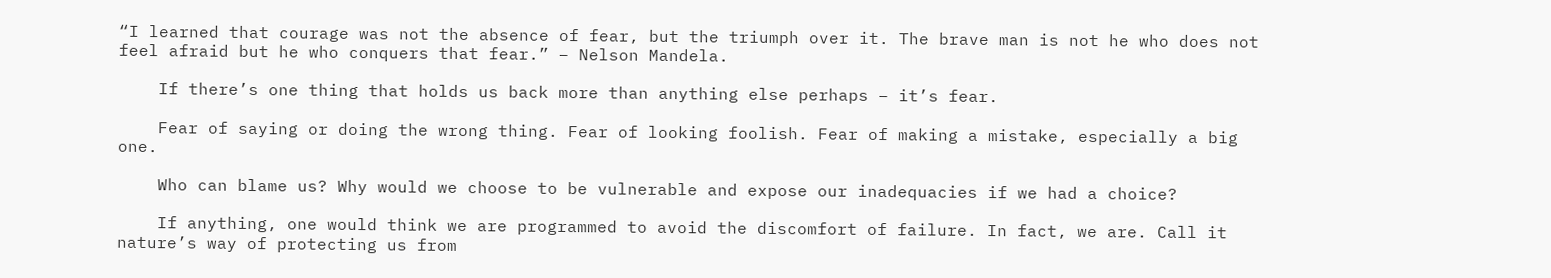“I learned that courage was not the absence of fear, but the triumph over it. The brave man is not he who does not feel afraid but he who conquers that fear.” – Nelson Mandela.

    If there’s one thing that holds us back more than anything else perhaps – it’s fear.

    Fear of saying or doing the wrong thing. Fear of looking foolish. Fear of making a mistake, especially a big one.

    Who can blame us? Why would we choose to be vulnerable and expose our inadequacies if we had a choice?

    If anything, one would think we are programmed to avoid the discomfort of failure. In fact, we are. Call it nature’s way of protecting us from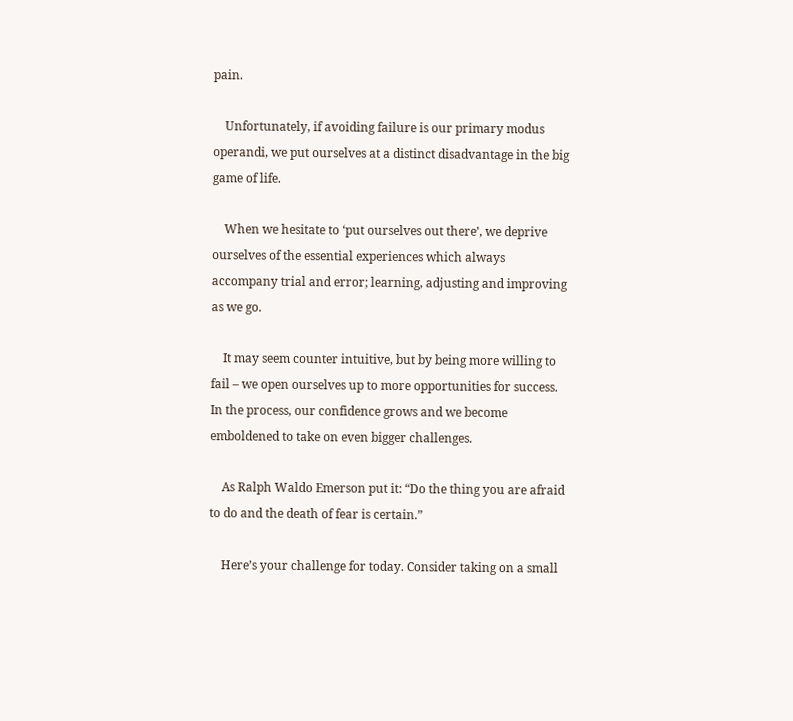pain.

    Unfortunately, if avoiding failure is our primary modus operandi, we put ourselves at a distinct disadvantage in the big game of life.

    When we hesitate to ‘put ourselves out there’, we deprive ourselves of the essential experiences which always accompany trial and error; learning, adjusting and improving as we go.

    It may seem counter intuitive, but by being more willing to fail – we open ourselves up to more opportunities for success. In the process, our confidence grows and we become emboldened to take on even bigger challenges.

    As Ralph Waldo Emerson put it: “Do the thing you are afraid to do and the death of fear is certain.”

    Here’s your challenge for today. Consider taking on a small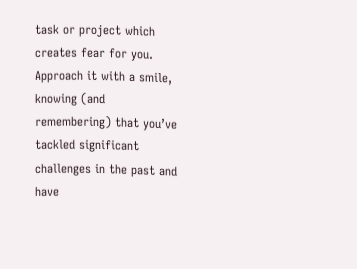task or project which creates fear for you. Approach it with a smile, knowing (and remembering) that you’ve tackled significant challenges in the past and have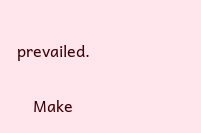prevailed.

    Make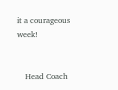it a courageous week!


    Head Coach